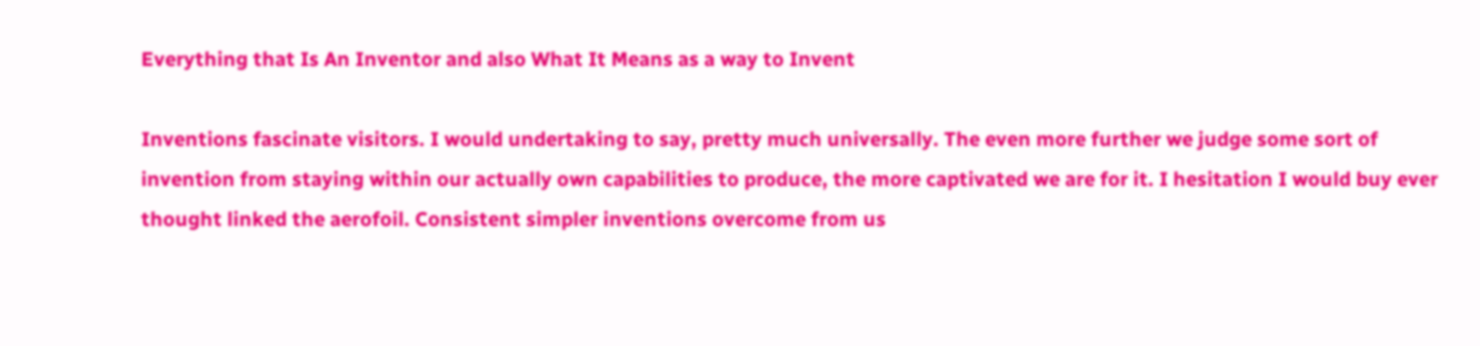Everything that Is An Inventor and also What It Means as a way to Invent

Inventions fascinate visitors. I would undertaking to say, pretty much universally. The even more further we judge some sort of invention from staying within our actually own capabilities to produce, the more captivated we are for it. I hesitation I would buy ever thought linked the aerofoil. Consistent simpler inventions overcome from us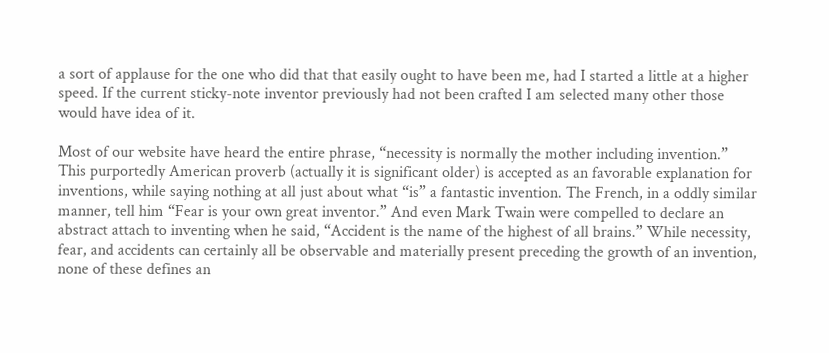a sort of applause for the one who did that that easily ought to have been me, had I started a little at a higher speed. If the current sticky-note inventor previously had not been crafted I am selected many other those would have idea of it.

Most of our website have heard the entire phrase, “necessity is normally the mother including invention.” This purportedly American proverb (actually it is significant older) is accepted as an favorable explanation for inventions, while saying nothing at all just about what “is” a fantastic invention. The French, in a oddly similar manner, tell him “Fear is your own great inventor.” And even Mark Twain were compelled to declare an abstract attach to inventing when he said, “Accident is the name of the highest of all brains.” While necessity, fear, and accidents can certainly all be observable and materially present preceding the growth of an invention, none of these defines an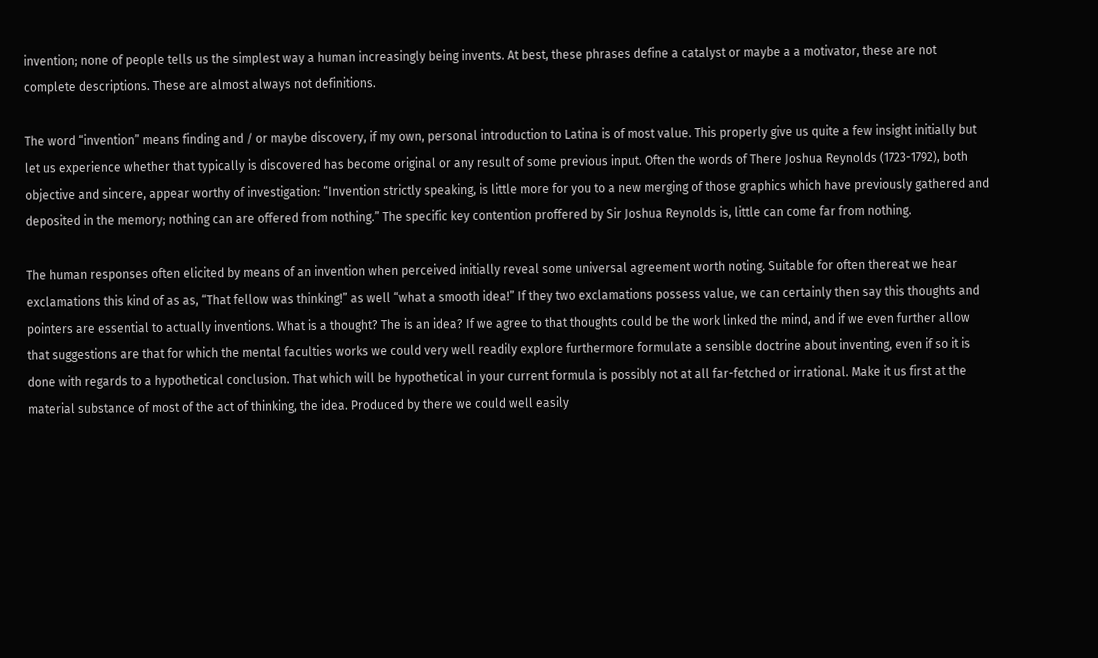invention; none of people tells us the simplest way a human increasingly being invents. At best, these phrases define a catalyst or maybe a a motivator, these are not complete descriptions. These are almost always not definitions.

The word “invention” means finding and / or maybe discovery, if my own, personal introduction to Latina is of most value. This properly give us quite a few insight initially but let us experience whether that typically is discovered has become original or any result of some previous input. Often the words of There Joshua Reynolds (1723-1792), both objective and sincere, appear worthy of investigation: “Invention strictly speaking, is little more for you to a new merging of those graphics which have previously gathered and deposited in the memory; nothing can are offered from nothing.” The specific key contention proffered by Sir Joshua Reynolds is, little can come far from nothing.

The human responses often elicited by means of an invention when perceived initially reveal some universal agreement worth noting. Suitable for often thereat we hear exclamations this kind of as as, “That fellow was thinking!” as well “what a smooth idea!” If they two exclamations possess value, we can certainly then say this thoughts and pointers are essential to actually inventions. What is a thought? The is an idea? If we agree to that thoughts could be the work linked the mind, and if we even further allow that suggestions are that for which the mental faculties works we could very well readily explore furthermore formulate a sensible doctrine about inventing, even if so it is done with regards to a hypothetical conclusion. That which will be hypothetical in your current formula is possibly not at all far-fetched or irrational. Make it us first at the material substance of most of the act of thinking, the idea. Produced by there we could well easily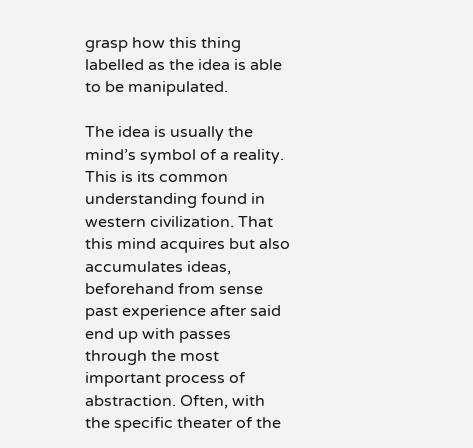grasp how this thing labelled as the idea is able to be manipulated.

The idea is usually the mind’s symbol of a reality. This is its common understanding found in western civilization. That this mind acquires but also accumulates ideas, beforehand from sense past experience after said end up with passes through the most important process of abstraction. Often, with the specific theater of the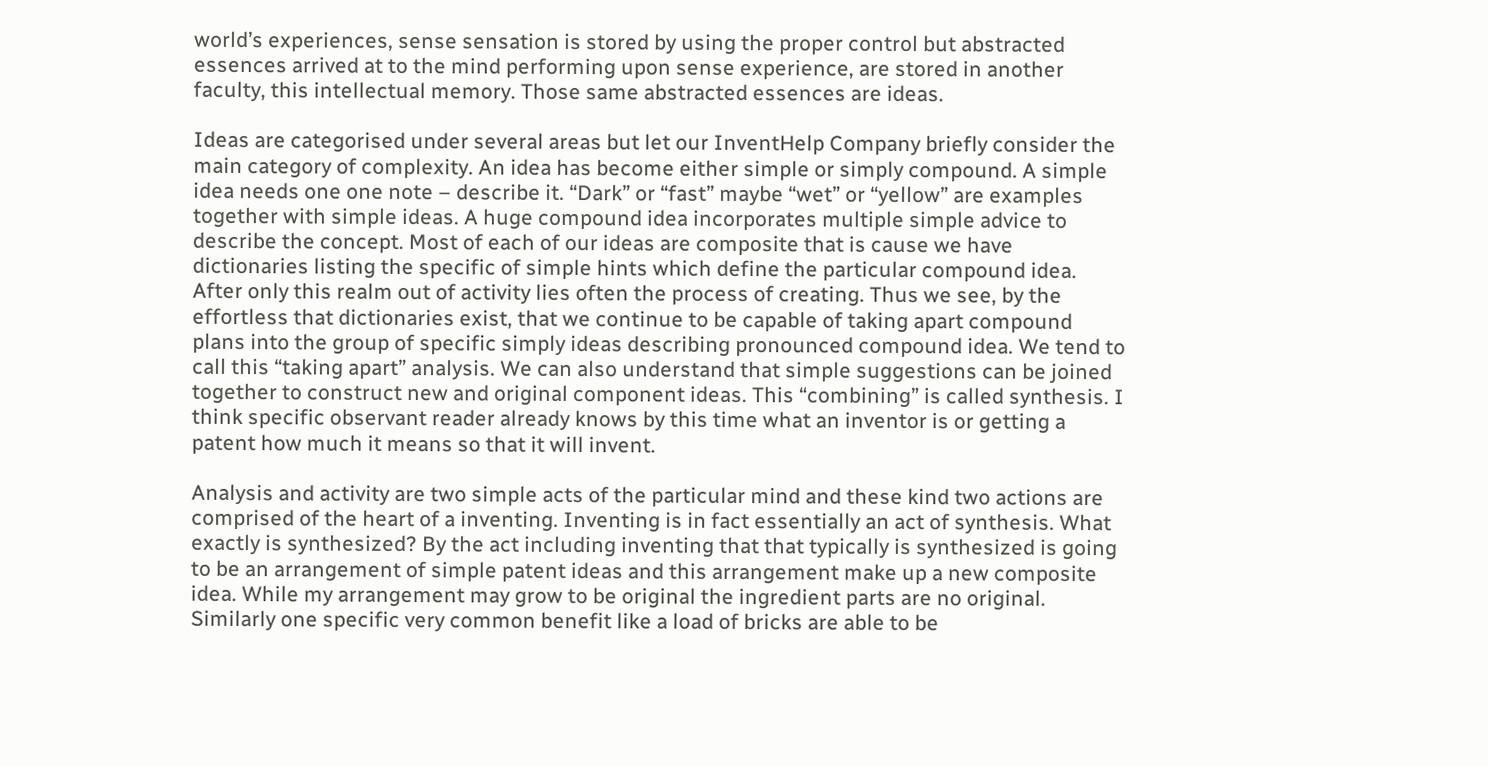world’s experiences, sense sensation is stored by using the proper control but abstracted essences arrived at to the mind performing upon sense experience, are stored in another faculty, this intellectual memory. Those same abstracted essences are ideas.

Ideas are categorised under several areas but let our InventHelp Company briefly consider the main category of complexity. An idea has become either simple or simply compound. A simple idea needs one one note – describe it. “Dark” or “fast” maybe “wet” or “yellow” are examples together with simple ideas. A huge compound idea incorporates multiple simple advice to describe the concept. Most of each of our ideas are composite that is cause we have dictionaries listing the specific of simple hints which define the particular compound idea. After only this realm out of activity lies often the process of creating. Thus we see, by the effortless that dictionaries exist, that we continue to be capable of taking apart compound plans into the group of specific simply ideas describing pronounced compound idea. We tend to call this “taking apart” analysis. We can also understand that simple suggestions can be joined together to construct new and original component ideas. This “combining” is called synthesis. I think specific observant reader already knows by this time what an inventor is or getting a patent how much it means so that it will invent.

Analysis and activity are two simple acts of the particular mind and these kind two actions are comprised of the heart of a inventing. Inventing is in fact essentially an act of synthesis. What exactly is synthesized? By the act including inventing that that typically is synthesized is going to be an arrangement of simple patent ideas and this arrangement make up a new composite idea. While my arrangement may grow to be original the ingredient parts are no original. Similarly one specific very common benefit like a load of bricks are able to be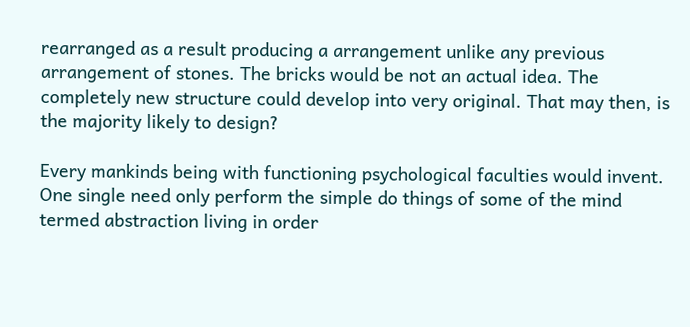rearranged as a result producing a arrangement unlike any previous arrangement of stones. The bricks would be not an actual idea. The completely new structure could develop into very original. That may then, is the majority likely to design?

Every mankinds being with functioning psychological faculties would invent. One single need only perform the simple do things of some of the mind termed abstraction living in order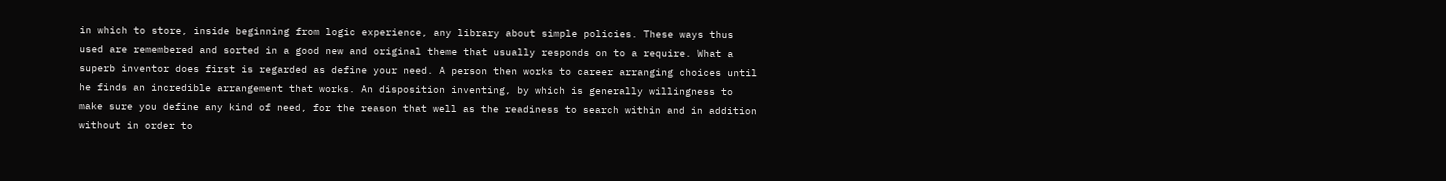in which to store, inside beginning from logic experience, any library about simple policies. These ways thus used are remembered and sorted in a good new and original theme that usually responds on to a require. What a superb inventor does first is regarded as define your need. A person then works to career arranging choices until he finds an incredible arrangement that works. An disposition inventing, by which is generally willingness to make sure you define any kind of need, for the reason that well as the readiness to search within and in addition without in order to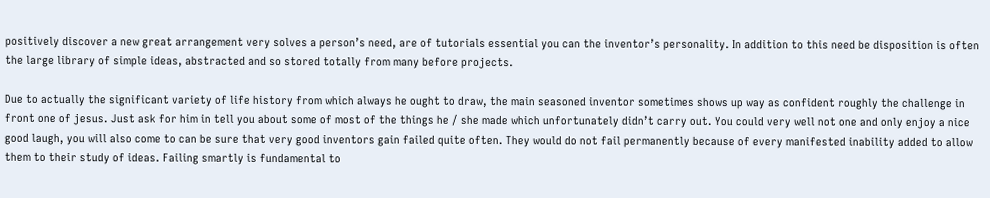positively discover a new great arrangement very solves a person’s need, are of tutorials essential you can the inventor’s personality. In addition to this need be disposition is often the large library of simple ideas, abstracted and so stored totally from many before projects.

Due to actually the significant variety of life history from which always he ought to draw, the main seasoned inventor sometimes shows up way as confident roughly the challenge in front one of jesus. Just ask for him in tell you about some of most of the things he / she made which unfortunately didn’t carry out. You could very well not one and only enjoy a nice good laugh, you will also come to can be sure that very good inventors gain failed quite often. They would do not fail permanently because of every manifested inability added to allow them to their study of ideas. Failing smartly is fundamental to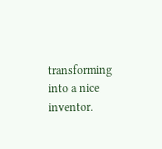transforming into a nice inventor.